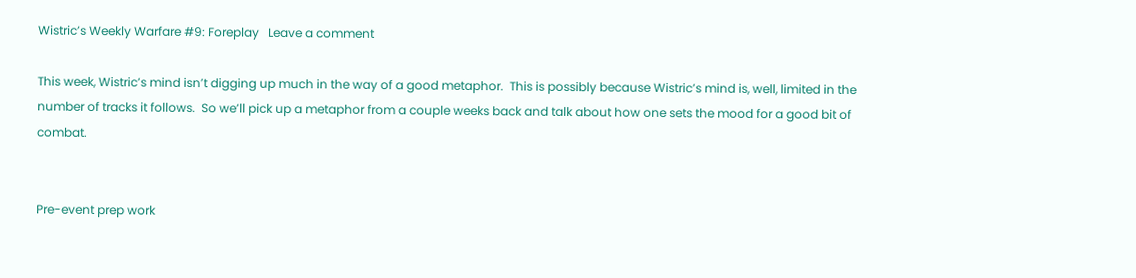Wistric’s Weekly Warfare #9: Foreplay   Leave a comment

This week, Wistric’s mind isn’t digging up much in the way of a good metaphor.  This is possibly because Wistric’s mind is, well, limited in the number of tracks it follows.  So we’ll pick up a metaphor from a couple weeks back and talk about how one sets the mood for a good bit of combat.


Pre-event prep work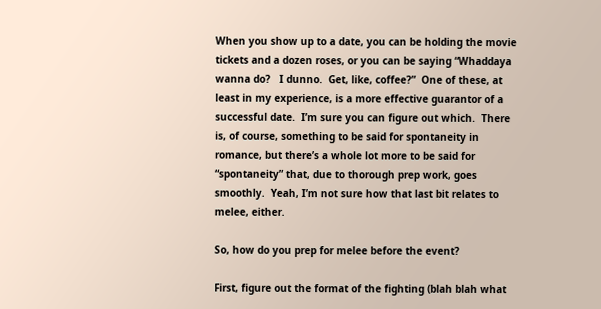When you show up to a date, you can be holding the movie tickets and a dozen roses, or you can be saying “Whaddaya wanna do?   I dunno.  Get, like, coffee?”  One of these, at least in my experience, is a more effective guarantor of a successful date.  I’m sure you can figure out which.  There is, of course, something to be said for spontaneity in romance, but there’s a whole lot more to be said for “spontaneity” that, due to thorough prep work, goes smoothly.  Yeah, I’m not sure how that last bit relates to melee, either.

So, how do you prep for melee before the event?

First, figure out the format of the fighting (blah blah what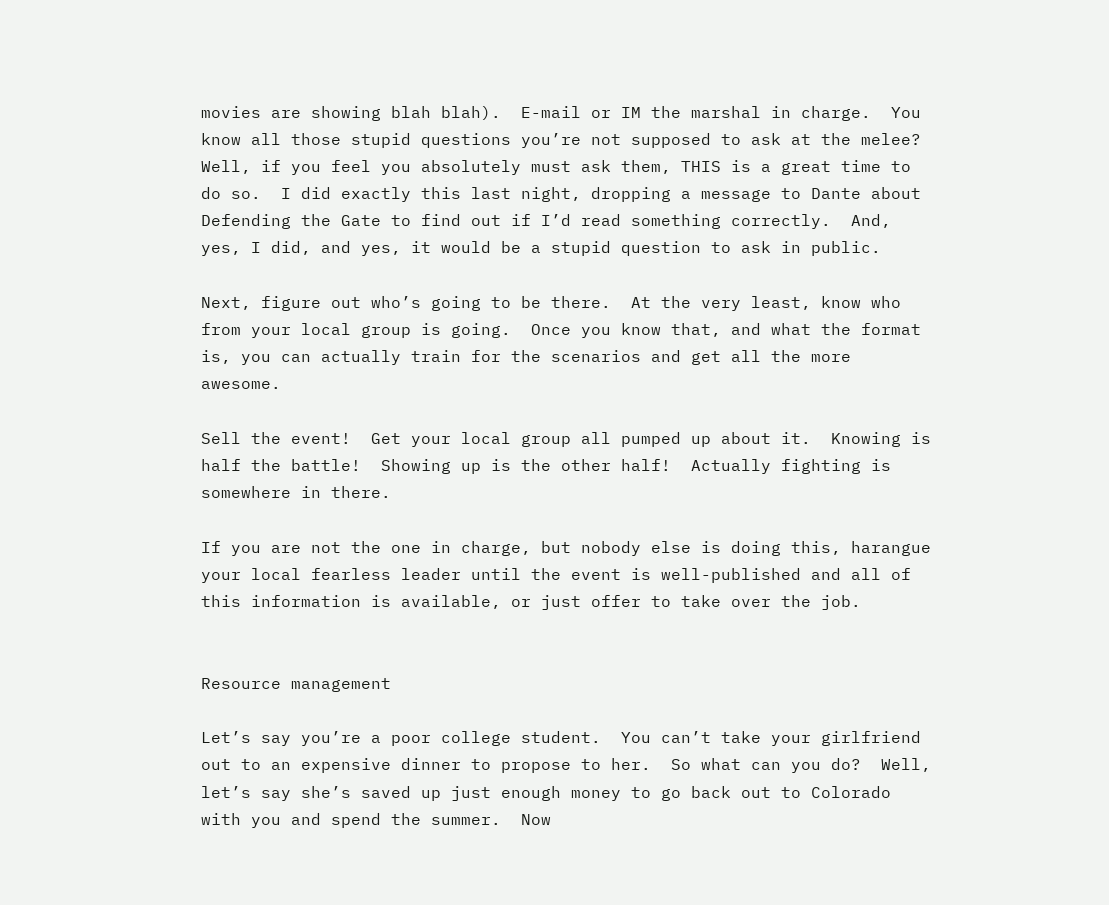movies are showing blah blah).  E-mail or IM the marshal in charge.  You know all those stupid questions you’re not supposed to ask at the melee?  Well, if you feel you absolutely must ask them, THIS is a great time to do so.  I did exactly this last night, dropping a message to Dante about Defending the Gate to find out if I’d read something correctly.  And, yes, I did, and yes, it would be a stupid question to ask in public.

Next, figure out who’s going to be there.  At the very least, know who from your local group is going.  Once you know that, and what the format is, you can actually train for the scenarios and get all the more awesome.

Sell the event!  Get your local group all pumped up about it.  Knowing is half the battle!  Showing up is the other half!  Actually fighting is somewhere in there.

If you are not the one in charge, but nobody else is doing this, harangue your local fearless leader until the event is well-published and all of this information is available, or just offer to take over the job.


Resource management

Let’s say you’re a poor college student.  You can’t take your girlfriend out to an expensive dinner to propose to her.  So what can you do?  Well, let’s say she’s saved up just enough money to go back out to Colorado with you and spend the summer.  Now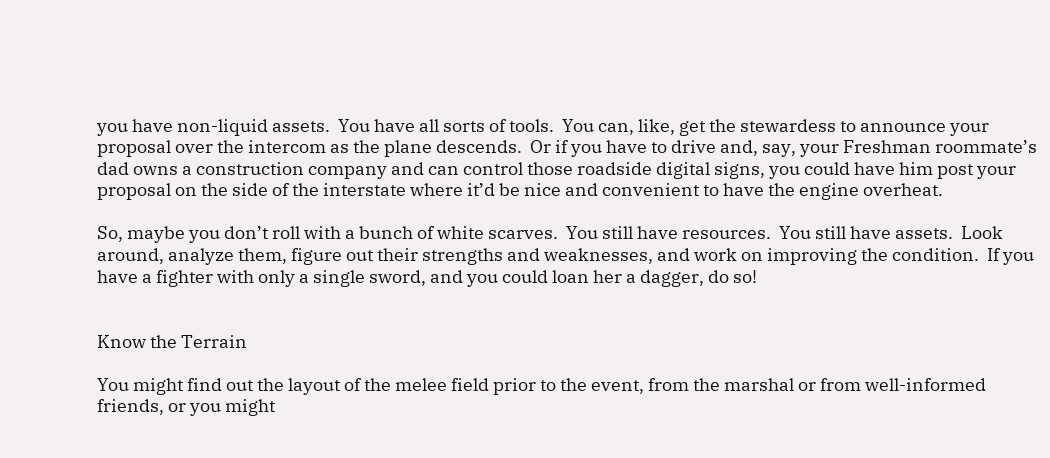you have non-liquid assets.  You have all sorts of tools.  You can, like, get the stewardess to announce your proposal over the intercom as the plane descends.  Or if you have to drive and, say, your Freshman roommate’s dad owns a construction company and can control those roadside digital signs, you could have him post your proposal on the side of the interstate where it’d be nice and convenient to have the engine overheat.

So, maybe you don’t roll with a bunch of white scarves.  You still have resources.  You still have assets.  Look around, analyze them, figure out their strengths and weaknesses, and work on improving the condition.  If you have a fighter with only a single sword, and you could loan her a dagger, do so!


Know the Terrain

You might find out the layout of the melee field prior to the event, from the marshal or from well-informed friends, or you might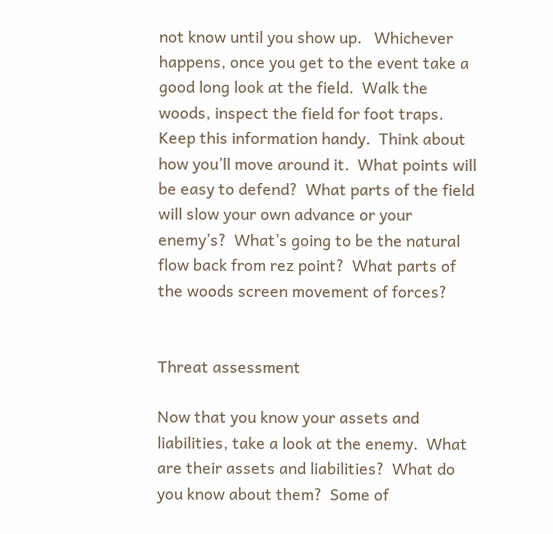not know until you show up.   Whichever happens, once you get to the event take a good long look at the field.  Walk the woods, inspect the field for foot traps.  Keep this information handy.  Think about how you’ll move around it.  What points will be easy to defend?  What parts of the field will slow your own advance or your enemy’s?  What’s going to be the natural flow back from rez point?  What parts of the woods screen movement of forces?


Threat assessment

Now that you know your assets and liabilities, take a look at the enemy.  What are their assets and liabilities?  What do you know about them?  Some of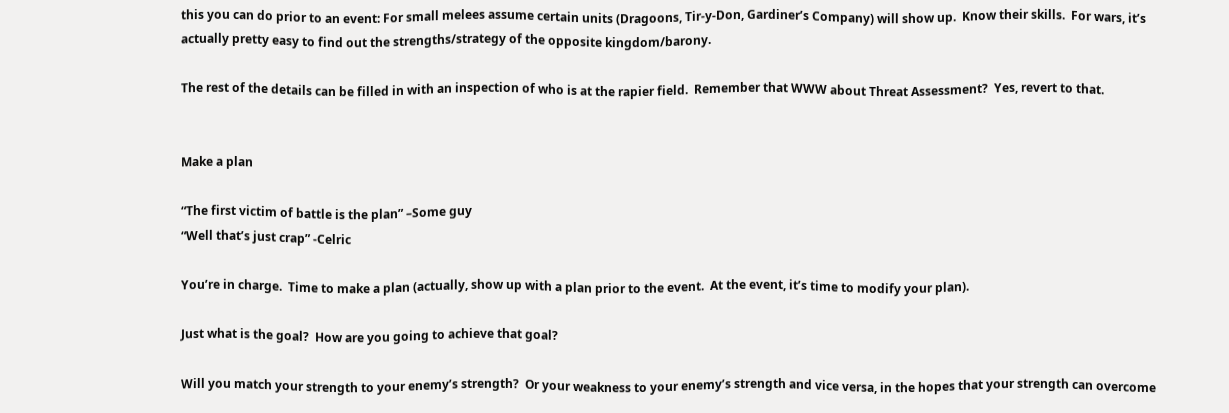this you can do prior to an event: For small melees assume certain units (Dragoons, Tir-y-Don, Gardiner’s Company) will show up.  Know their skills.  For wars, it’s actually pretty easy to find out the strengths/strategy of the opposite kingdom/barony.

The rest of the details can be filled in with an inspection of who is at the rapier field.  Remember that WWW about Threat Assessment?  Yes, revert to that.


Make a plan

“The first victim of battle is the plan” –Some guy
“Well that’s just crap” -Celric

You’re in charge.  Time to make a plan (actually, show up with a plan prior to the event.  At the event, it’s time to modify your plan).

Just what is the goal?  How are you going to achieve that goal?

Will you match your strength to your enemy’s strength?  Or your weakness to your enemy’s strength and vice versa, in the hopes that your strength can overcome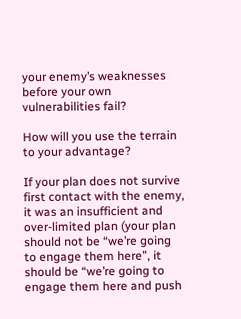your enemy’s weaknesses before your own vulnerabilities fail?

How will you use the terrain to your advantage?

If your plan does not survive first contact with the enemy, it was an insufficient and over-limited plan (your plan should not be “we’re going to engage them here”, it should be “we’re going to engage them here and push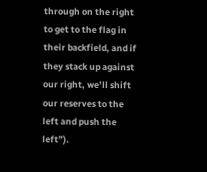through on the right to get to the flag in their backfield, and if they stack up against our right, we’ll shift our reserves to the left and push the left”).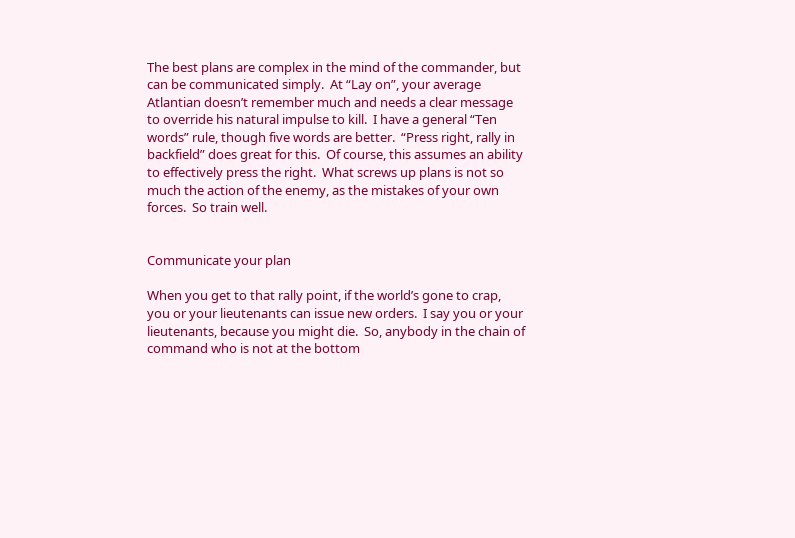The best plans are complex in the mind of the commander, but can be communicated simply.  At “Lay on”, your average Atlantian doesn’t remember much and needs a clear message to override his natural impulse to kill.  I have a general “Ten words” rule, though five words are better.  “Press right, rally in backfield” does great for this.  Of course, this assumes an ability to effectively press the right.  What screws up plans is not so much the action of the enemy, as the mistakes of your own forces.  So train well.


Communicate your plan

When you get to that rally point, if the world’s gone to crap, you or your lieutenants can issue new orders.  I say you or your lieutenants, because you might die.  So, anybody in the chain of command who is not at the bottom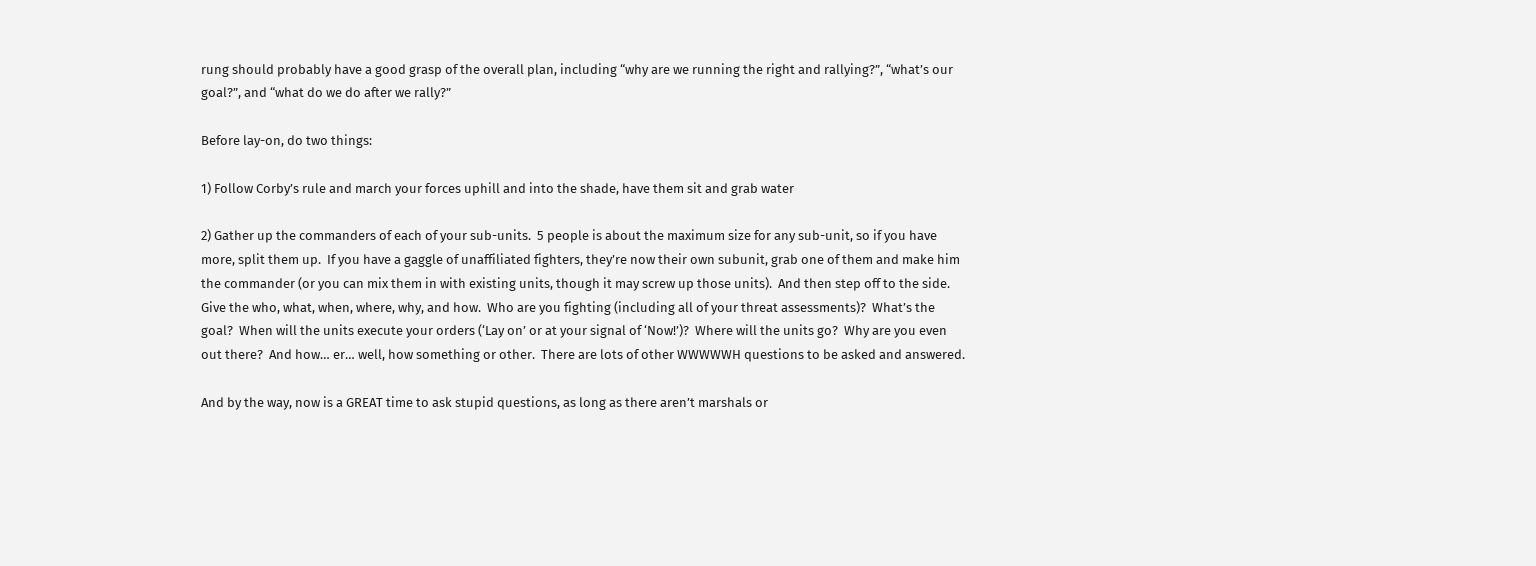rung should probably have a good grasp of the overall plan, including “why are we running the right and rallying?”, “what’s our goal?”, and “what do we do after we rally?”

Before lay-on, do two things:

1) Follow Corby’s rule and march your forces uphill and into the shade, have them sit and grab water

2) Gather up the commanders of each of your sub-units.  5 people is about the maximum size for any sub-unit, so if you have more, split them up.  If you have a gaggle of unaffiliated fighters, they’re now their own subunit, grab one of them and make him the commander (or you can mix them in with existing units, though it may screw up those units).  And then step off to the side.  Give the who, what, when, where, why, and how.  Who are you fighting (including all of your threat assessments)?  What’s the goal?  When will the units execute your orders (‘Lay on’ or at your signal of ‘Now!’)?  Where will the units go?  Why are you even out there?  And how… er… well, how something or other.  There are lots of other WWWWWH questions to be asked and answered.

And by the way, now is a GREAT time to ask stupid questions, as long as there aren’t marshals or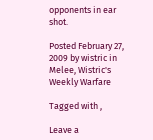opponents in ear shot.

Posted February 27, 2009 by wistric in Melee, Wistric's Weekly Warfare

Tagged with ,

Leave a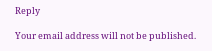Reply

Your email address will not be published.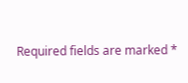Required fields are marked *